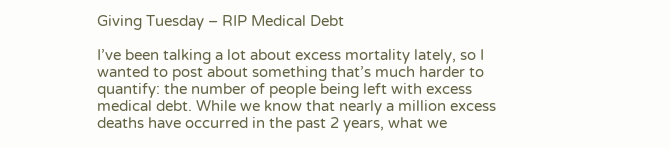Giving Tuesday – RIP Medical Debt

I’ve been talking a lot about excess mortality lately, so I wanted to post about something that’s much harder to quantify: the number of people being left with excess medical debt. While we know that nearly a million excess deaths have occurred in the past 2 years, what we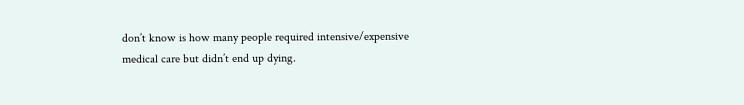don’t know is how many people required intensive/expensive medical care but didn’t end up dying.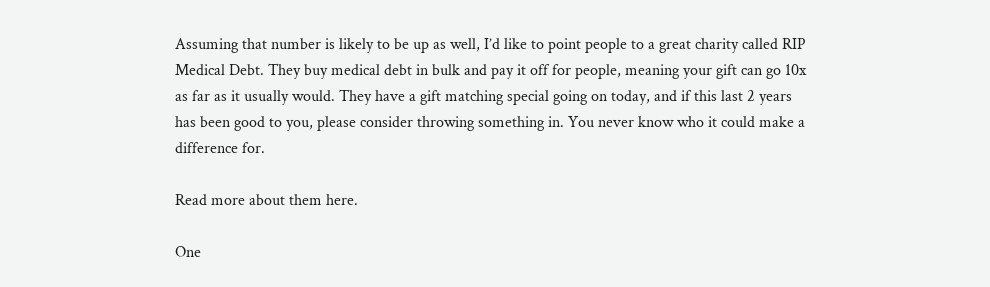Assuming that number is likely to be up as well, I’d like to point people to a great charity called RIP Medical Debt. They buy medical debt in bulk and pay it off for people, meaning your gift can go 10x as far as it usually would. They have a gift matching special going on today, and if this last 2 years has been good to you, please consider throwing something in. You never know who it could make a difference for.

Read more about them here.

One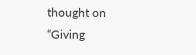thought on “Giving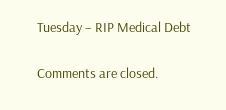Tuesday – RIP Medical Debt

Comments are closed.